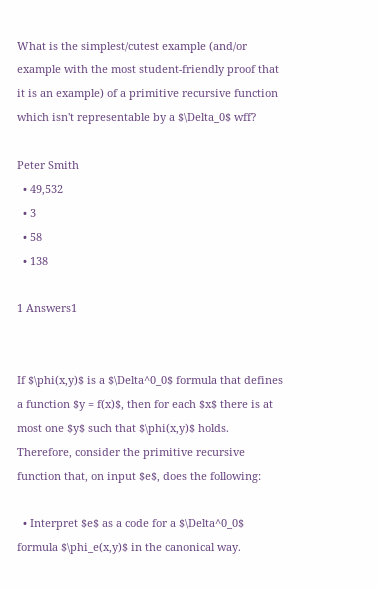What is the simplest/cutest example (and/or example with the most student-friendly proof that it is an example) of a primitive recursive function which isn't representable by a $\Delta_0$ wff?

Peter Smith
  • 49,532
  • 3
  • 58
  • 138

1 Answers1


If $\phi(x,y)$ is a $\Delta^0_0$ formula that defines a function $y = f(x)$, then for each $x$ there is at most one $y$ such that $\phi(x,y)$ holds. Therefore, consider the primitive recursive function that, on input $e$, does the following:

  • Interpret $e$ as a code for a $\Delta^0_0$ formula $\phi_e(x,y)$ in the canonical way.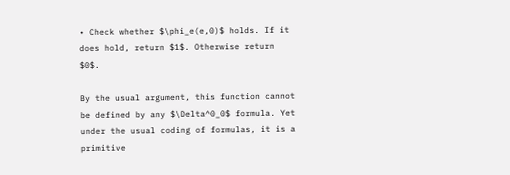• Check whether $\phi_e(e,0)$ holds. If it does hold, return $1$. Otherwise return $0$.

By the usual argument, this function cannot be defined by any $\Delta^0_0$ formula. Yet under the usual coding of formulas, it is a primitive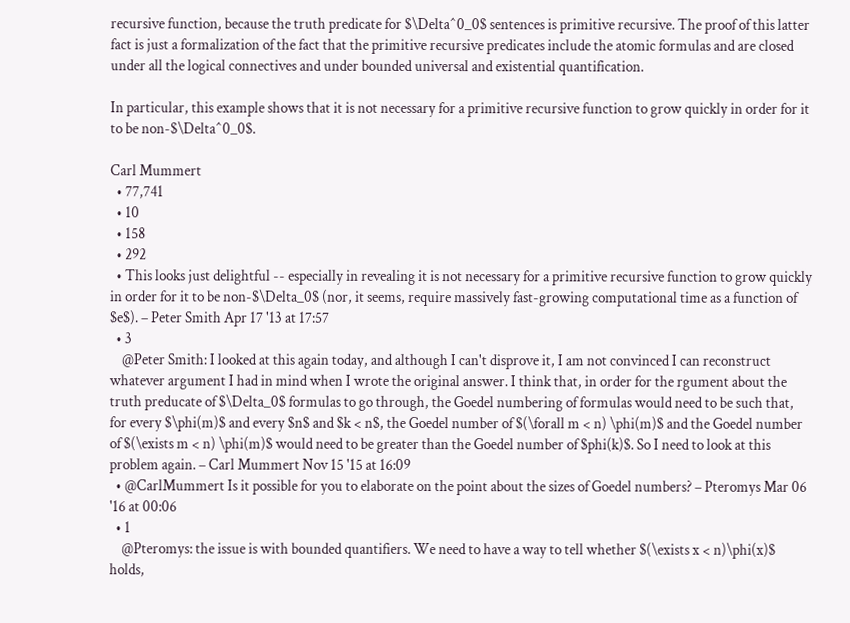recursive function, because the truth predicate for $\Delta^0_0$ sentences is primitive recursive. The proof of this latter fact is just a formalization of the fact that the primitive recursive predicates include the atomic formulas and are closed under all the logical connectives and under bounded universal and existential quantification.

In particular, this example shows that it is not necessary for a primitive recursive function to grow quickly in order for it to be non-$\Delta^0_0$.

Carl Mummert
  • 77,741
  • 10
  • 158
  • 292
  • This looks just delightful -- especially in revealing it is not necessary for a primitive recursive function to grow quickly in order for it to be non-$\Delta_0$ (nor, it seems, require massively fast-growing computational time as a function of $e$). – Peter Smith Apr 17 '13 at 17:57
  • 3
    @Peter Smith: I looked at this again today, and although I can't disprove it, I am not convinced I can reconstruct whatever argument I had in mind when I wrote the original answer. I think that, in order for the rgument about the truth preducate of $\Delta_0$ formulas to go through, the Goedel numbering of formulas would need to be such that, for every $\phi(m)$ and every $n$ and $k < n$, the Goedel number of $(\forall m < n) \phi(m)$ and the Goedel number of $(\exists m < n) \phi(m)$ would need to be greater than the Goedel number of $phi(k)$. So I need to look at this problem again. – Carl Mummert Nov 15 '15 at 16:09
  • @CarlMummert Is it possible for you to elaborate on the point about the sizes of Goedel numbers? – Pteromys Mar 06 '16 at 00:06
  • 1
    @Pteromys: the issue is with bounded quantifiers. We need to have a way to tell whether $(\exists x < n)\phi(x)$ holds,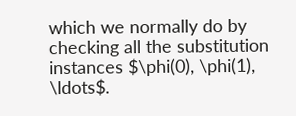which we normally do by checking all the substitution instances $\phi(0), \phi(1), \ldots$.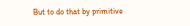But to do that by primitive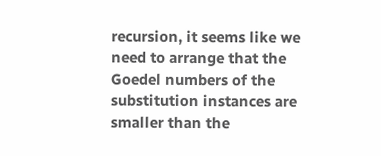recursion, it seems like we need to arrange that the Goedel numbers of the substitution instances are smaller than the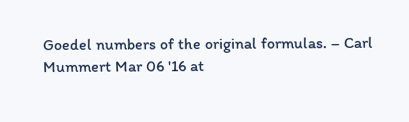Goedel numbers of the original formulas. – Carl Mummert Mar 06 '16 at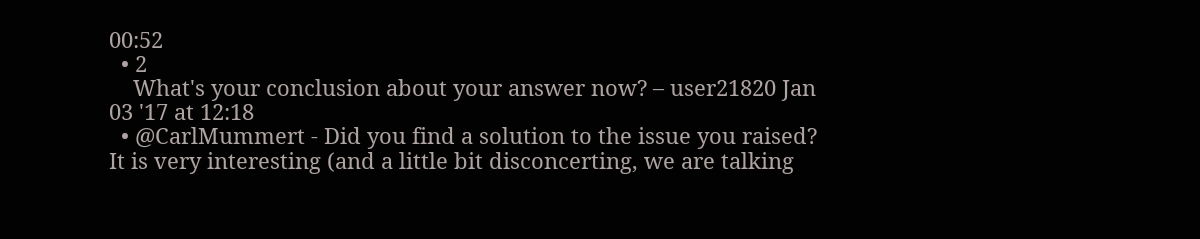00:52
  • 2
    What's your conclusion about your answer now? – user21820 Jan 03 '17 at 12:18
  • @CarlMummert - Did you find a solution to the issue you raised? It is very interesting (and a little bit disconcerting, we are talking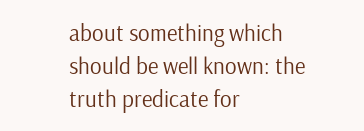about something which should be well known: the truth predicate for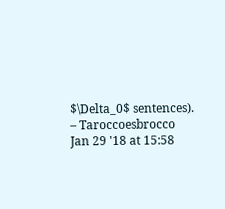$\Delta_0$ sentences). – Taroccoesbrocco Jan 29 '18 at 15:58